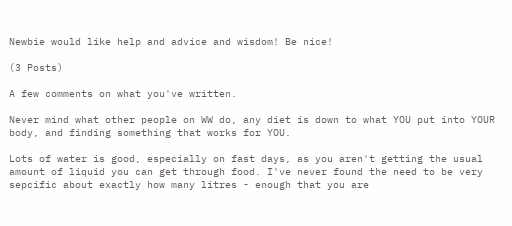Newbie would like help and advice and wisdom! Be nice!

(3 Posts)

A few comments on what you've written.

Never mind what other people on WW do, any diet is down to what YOU put into YOUR body, and finding something that works for YOU.

Lots of water is good, especially on fast days, as you aren't getting the usual amount of liquid you can get through food. I've never found the need to be very sepcific about exactly how many litres - enough that you are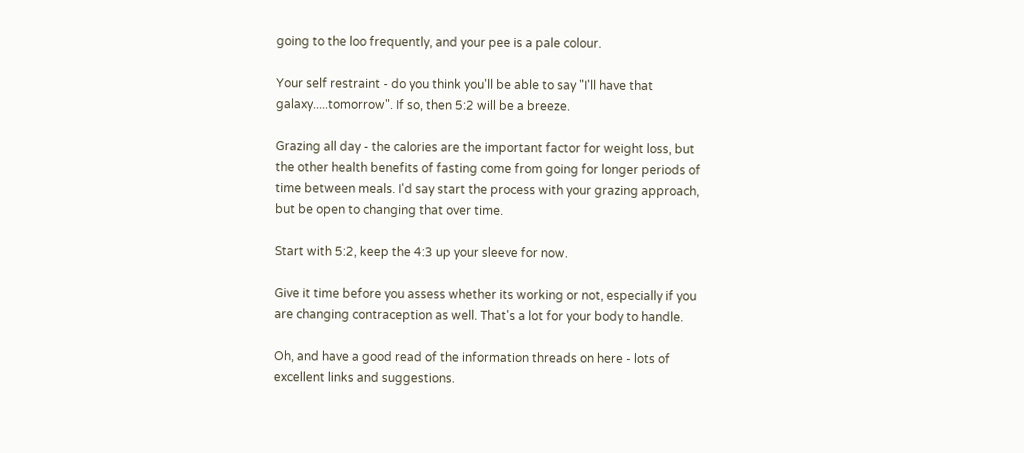going to the loo frequently, and your pee is a pale colour.

Your self restraint - do you think you'll be able to say "I'll have that galaxy.....tomorrow". If so, then 5:2 will be a breeze.

Grazing all day - the calories are the important factor for weight loss, but the other health benefits of fasting come from going for longer periods of time between meals. I'd say start the process with your grazing approach, but be open to changing that over time.

Start with 5:2, keep the 4:3 up your sleeve for now.

Give it time before you assess whether its working or not, especially if you are changing contraception as well. That's a lot for your body to handle.

Oh, and have a good read of the information threads on here - lots of excellent links and suggestions.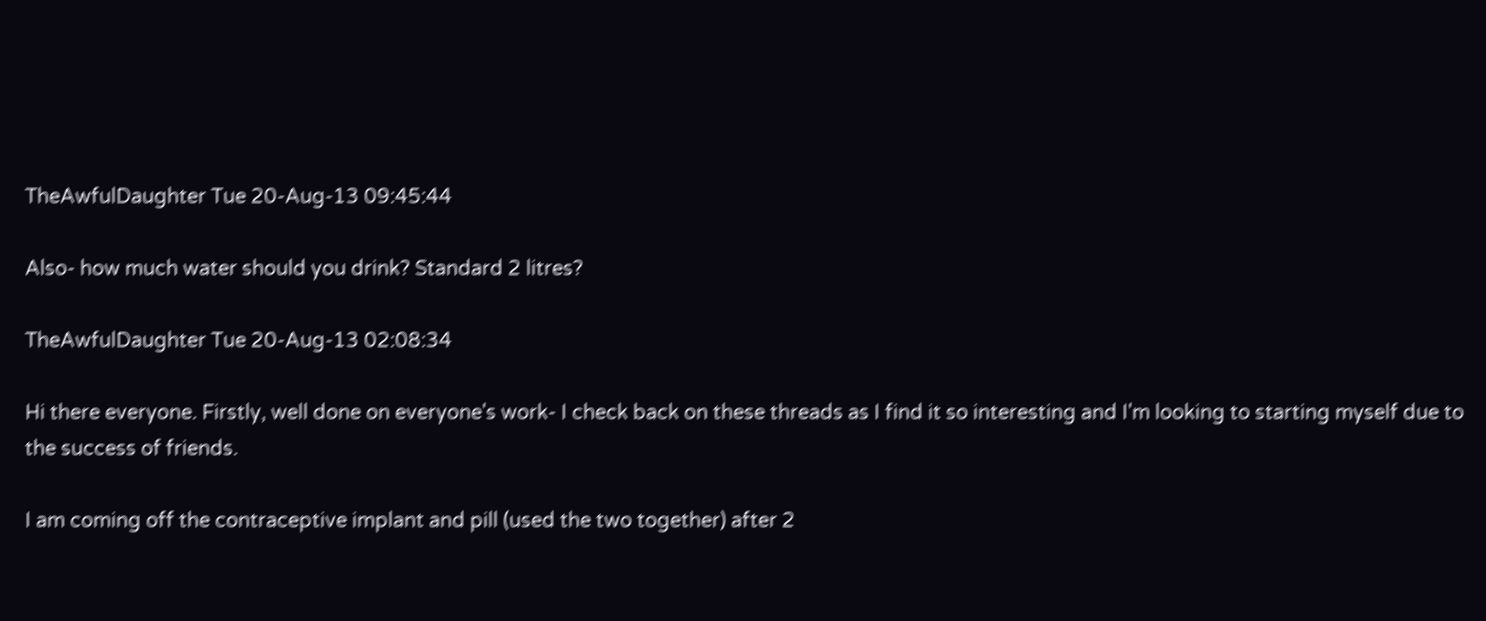TheAwfulDaughter Tue 20-Aug-13 09:45:44

Also- how much water should you drink? Standard 2 litres?

TheAwfulDaughter Tue 20-Aug-13 02:08:34

Hi there everyone. Firstly, well done on everyone's work- I check back on these threads as I find it so interesting and I'm looking to starting myself due to the success of friends.

I am coming off the contraceptive implant and pill (used the two together) after 2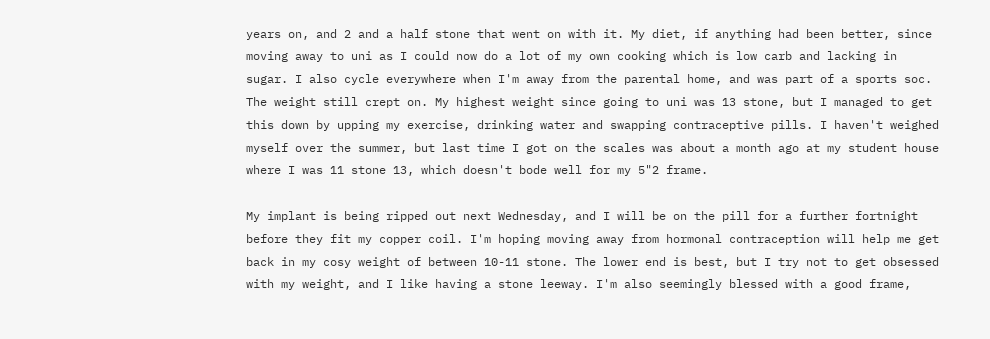years on, and 2 and a half stone that went on with it. My diet, if anything had been better, since moving away to uni as I could now do a lot of my own cooking which is low carb and lacking in sugar. I also cycle everywhere when I'm away from the parental home, and was part of a sports soc. The weight still crept on. My highest weight since going to uni was 13 stone, but I managed to get this down by upping my exercise, drinking water and swapping contraceptive pills. I haven't weighed myself over the summer, but last time I got on the scales was about a month ago at my student house where I was 11 stone 13, which doesn't bode well for my 5"2 frame.

My implant is being ripped out next Wednesday, and I will be on the pill for a further fortnight before they fit my copper coil. I'm hoping moving away from hormonal contraception will help me get back in my cosy weight of between 10-11 stone. The lower end is best, but I try not to get obsessed with my weight, and I like having a stone leeway. I'm also seemingly blessed with a good frame,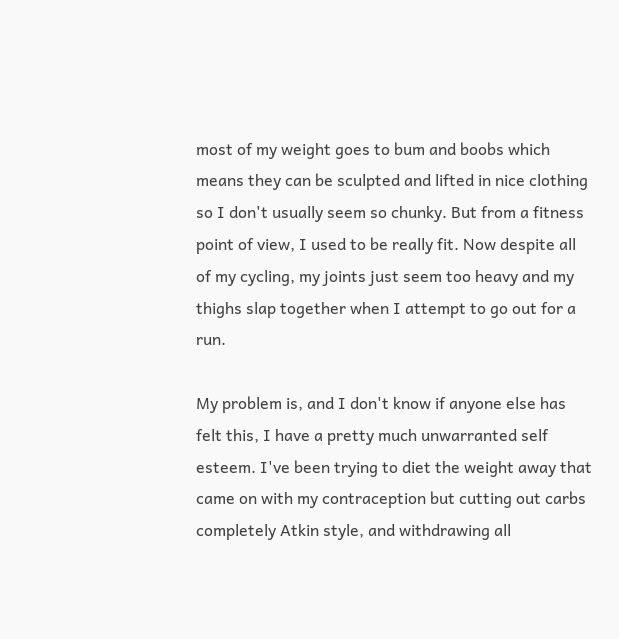most of my weight goes to bum and boobs which means they can be sculpted and lifted in nice clothing so I don't usually seem so chunky. But from a fitness point of view, I used to be really fit. Now despite all of my cycling, my joints just seem too heavy and my thighs slap together when I attempt to go out for a run.

My problem is, and I don't know if anyone else has felt this, I have a pretty much unwarranted self esteem. I've been trying to diet the weight away that came on with my contraception but cutting out carbs completely Atkin style, and withdrawing all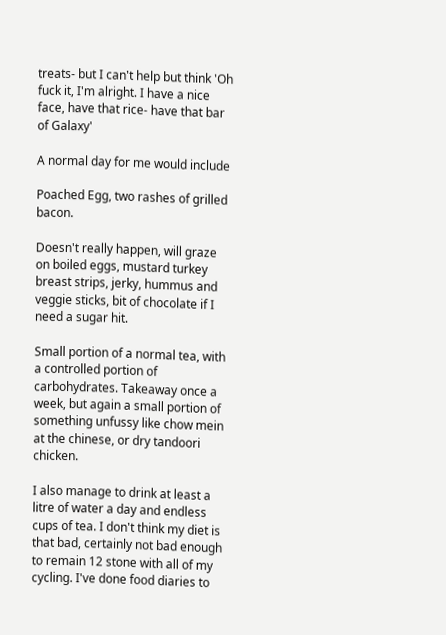treats- but I can't help but think 'Oh fuck it, I'm alright. I have a nice face, have that rice- have that bar of Galaxy'

A normal day for me would include

Poached Egg, two rashes of grilled bacon.

Doesn't really happen, will graze on boiled eggs, mustard turkey breast strips, jerky, hummus and veggie sticks, bit of chocolate if I need a sugar hit.

Small portion of a normal tea, with a controlled portion of carbohydrates. Takeaway once a week, but again a small portion of something unfussy like chow mein at the chinese, or dry tandoori chicken.

I also manage to drink at least a litre of water a day and endless cups of tea. I don't think my diet is that bad, certainly not bad enough to remain 12 stone with all of my cycling. I've done food diaries to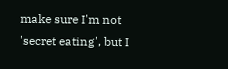make sure I'm not 'secret eating', but I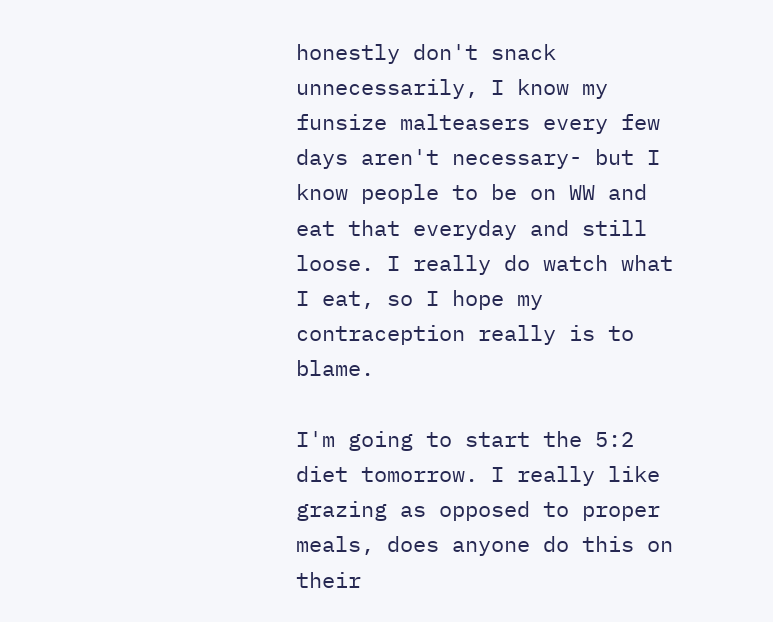honestly don't snack unnecessarily, I know my funsize malteasers every few days aren't necessary- but I know people to be on WW and eat that everyday and still loose. I really do watch what I eat, so I hope my contraception really is to blame.

I'm going to start the 5:2 diet tomorrow. I really like grazing as opposed to proper meals, does anyone do this on their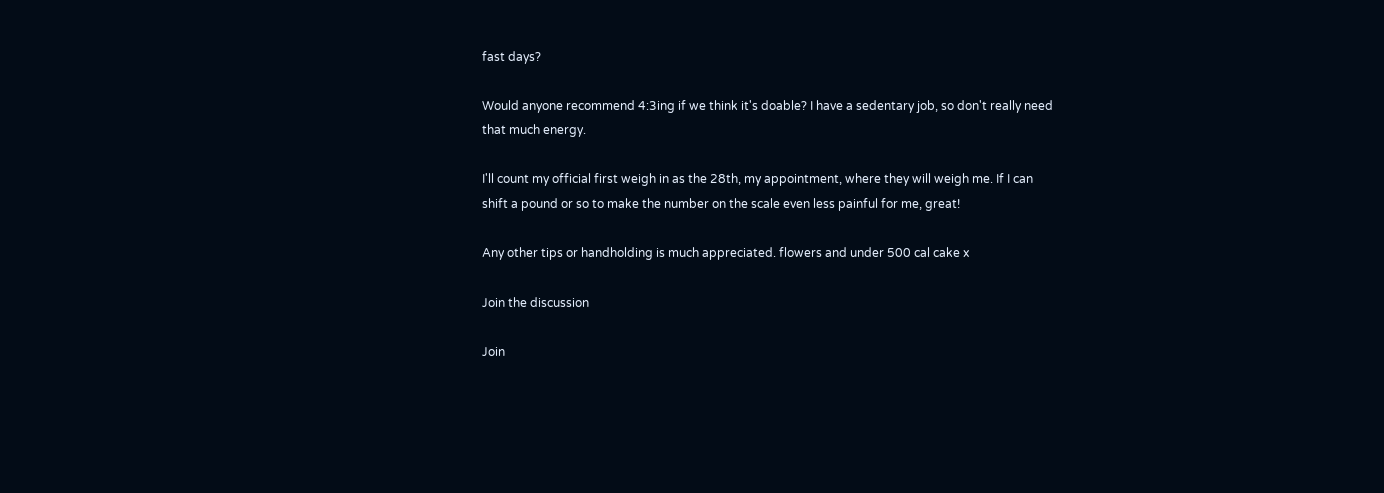fast days?

Would anyone recommend 4:3ing if we think it's doable? I have a sedentary job, so don't really need that much energy.

I'll count my official first weigh in as the 28th, my appointment, where they will weigh me. If I can shift a pound or so to make the number on the scale even less painful for me, great!

Any other tips or handholding is much appreciated. flowers and under 500 cal cake x

Join the discussion

Join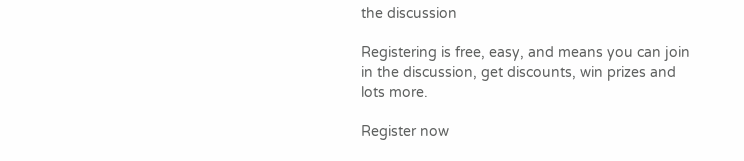the discussion

Registering is free, easy, and means you can join in the discussion, get discounts, win prizes and lots more.

Register now